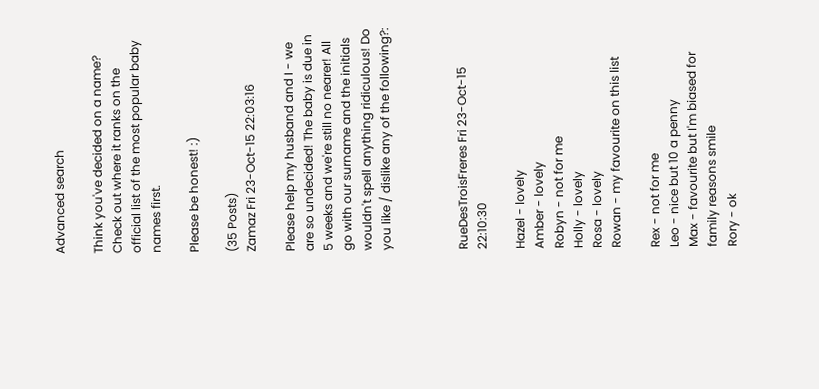Advanced search

Think you've decided on a name? Check out where it ranks on the official list of the most popular baby names first.

Please be honest! :)

(35 Posts)
Zamaz Fri 23-Oct-15 22:03:16

Please help my husband and I - we are so undecided! The baby is due in 5 weeks and we're still no nearer! All go with our surname and the initials wouldn't spell anything ridiculous! Do you like / dislike any of the following?:



RueDesTroisFreres Fri 23-Oct-15 22:10:30

Hazel - lovely
Amber - lovely
Robyn - not for me
Holly - lovely
Rosa - lovely
Rowan - my favourite on this list

Rex - not for me
Leo - nice but 10 a penny
Max - favourite but I'm biased for family reasons smile
Rory - ok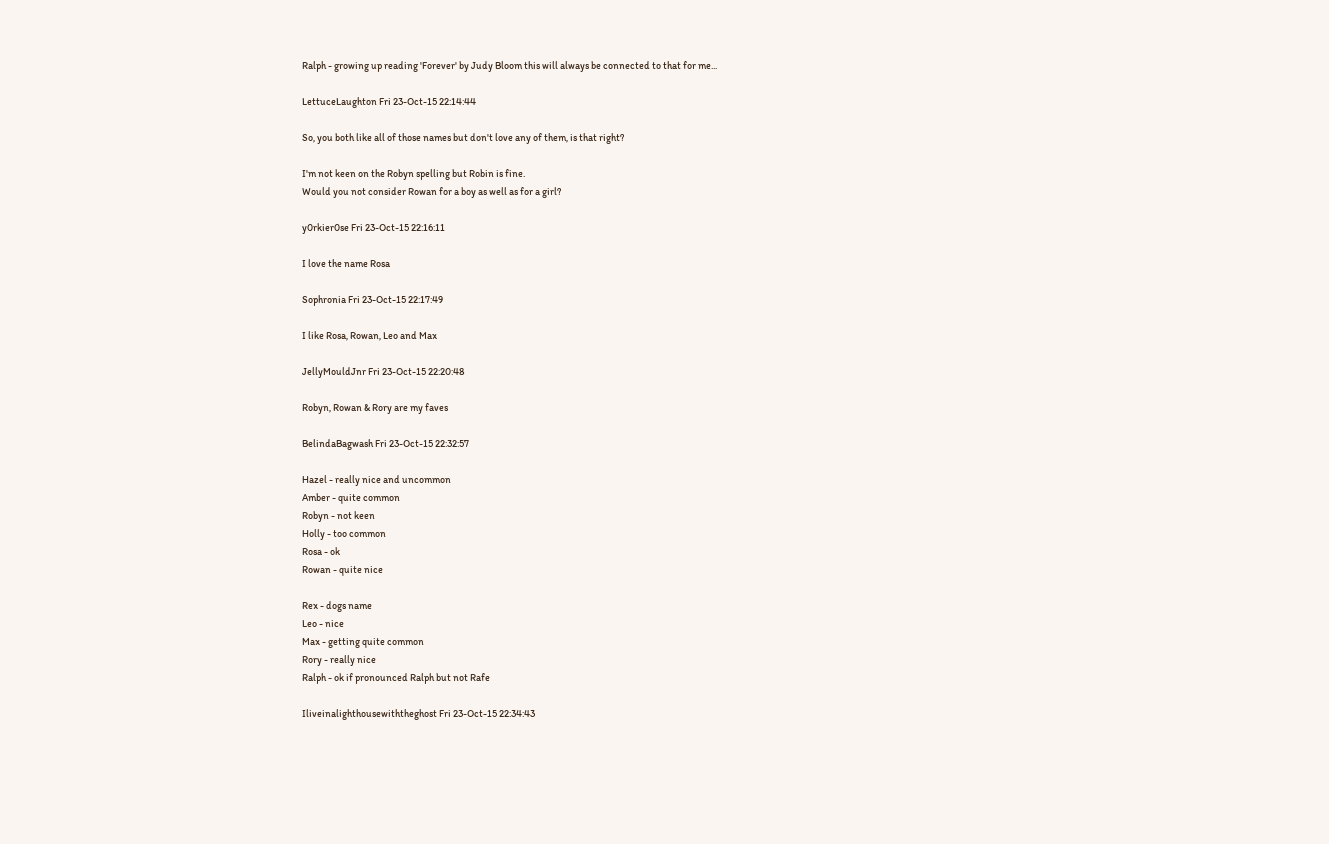Ralph - growing up reading 'Forever' by Judy Bloom this will always be connected to that for me...

LettuceLaughton Fri 23-Oct-15 22:14:44

So, you both like all of those names but don't love any of them, is that right?

I'm not keen on the Robyn spelling but Robin is fine.
Would you not consider Rowan for a boy as well as for a girl?

y0rkier0se Fri 23-Oct-15 22:16:11

I love the name Rosa

Sophronia Fri 23-Oct-15 22:17:49

I like Rosa, Rowan, Leo and Max

JellyMouldJnr Fri 23-Oct-15 22:20:48

Robyn, Rowan & Rory are my faves

BelindaBagwash Fri 23-Oct-15 22:32:57

Hazel - really nice and uncommon
Amber - quite common
Robyn - not keen
Holly - too common
Rosa - ok
Rowan - quite nice

Rex - dogs name
Leo - nice
Max - getting quite common
Rory - really nice
Ralph - ok if pronounced Ralph but not Rafe

Iliveinalighthousewiththeghost Fri 23-Oct-15 22:34:43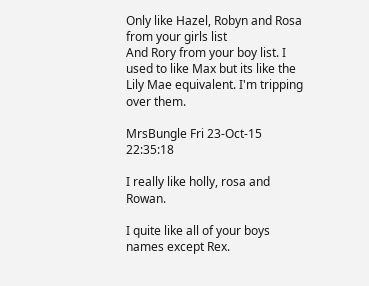Only like Hazel, Robyn and Rosa from your girls list
And Rory from your boy list. I used to like Max but its like the Lily Mae equivalent. I'm tripping over them.

MrsBungle Fri 23-Oct-15 22:35:18

I really like holly, rosa and Rowan.

I quite like all of your boys names except Rex.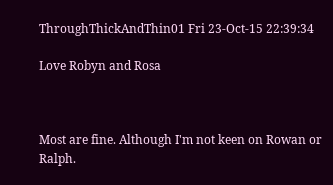ThroughThickAndThin01 Fri 23-Oct-15 22:39:34

Love Robyn and Rosa



Most are fine. Although I'm not keen on Rowan or Ralph.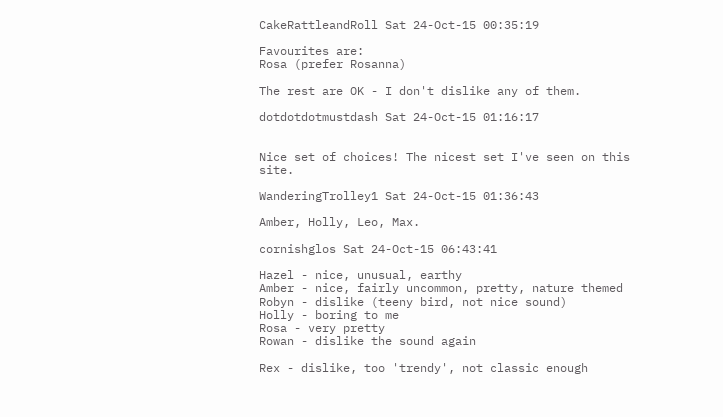CakeRattleandRoll Sat 24-Oct-15 00:35:19

Favourites are:
Rosa (prefer Rosanna)

The rest are OK - I don't dislike any of them.

dotdotdotmustdash Sat 24-Oct-15 01:16:17


Nice set of choices! The nicest set I've seen on this site.

WanderingTrolley1 Sat 24-Oct-15 01:36:43

Amber, Holly, Leo, Max.

cornishglos Sat 24-Oct-15 06:43:41

Hazel - nice, unusual, earthy
Amber - nice, fairly uncommon, pretty, nature themed
Robyn - dislike (teeny bird, not nice sound)
Holly - boring to me
Rosa - very pretty
Rowan - dislike the sound again

Rex - dislike, too 'trendy', not classic enough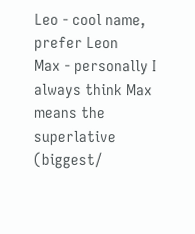Leo - cool name, prefer Leon
Max - personally I always think Max means the superlative (biggest/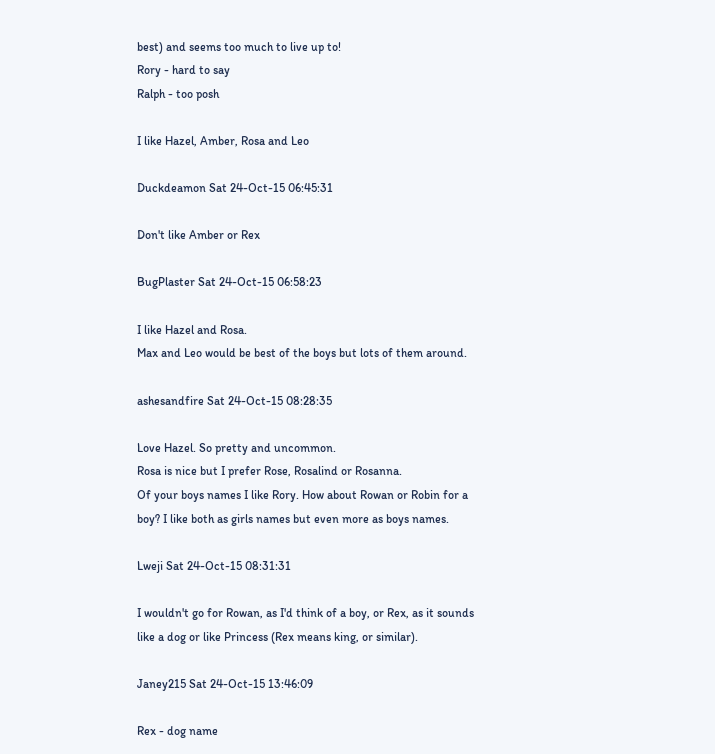best) and seems too much to live up to!
Rory - hard to say
Ralph - too posh

I like Hazel, Amber, Rosa and Leo

Duckdeamon Sat 24-Oct-15 06:45:31

Don't like Amber or Rex

BugPlaster Sat 24-Oct-15 06:58:23

I like Hazel and Rosa.
Max and Leo would be best of the boys but lots of them around.

ashesandfire Sat 24-Oct-15 08:28:35

Love Hazel. So pretty and uncommon.
Rosa is nice but I prefer Rose, Rosalind or Rosanna.
Of your boys names I like Rory. How about Rowan or Robin for a boy? I like both as girls names but even more as boys names.

Lweji Sat 24-Oct-15 08:31:31

I wouldn't go for Rowan, as I'd think of a boy, or Rex, as it sounds like a dog or like Princess (Rex means king, or similar).

Janey215 Sat 24-Oct-15 13:46:09

Rex - dog name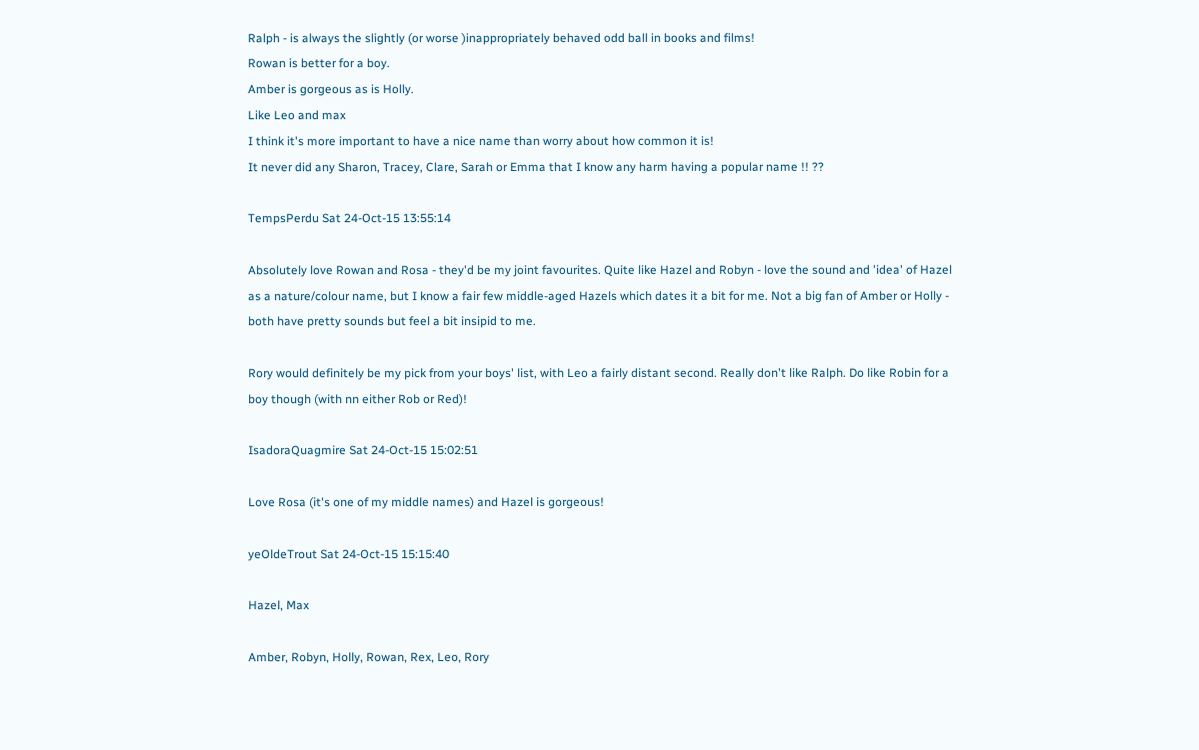Ralph - is always the slightly (or worse )inappropriately behaved odd ball in books and films!
Rowan is better for a boy.
Amber is gorgeous as is Holly.
Like Leo and max
I think it's more important to have a nice name than worry about how common it is!
It never did any Sharon, Tracey, Clare, Sarah or Emma that I know any harm having a popular name !! ??

TempsPerdu Sat 24-Oct-15 13:55:14

Absolutely love Rowan and Rosa - they'd be my joint favourites. Quite like Hazel and Robyn - love the sound and 'idea' of Hazel as a nature/colour name, but I know a fair few middle-aged Hazels which dates it a bit for me. Not a big fan of Amber or Holly - both have pretty sounds but feel a bit insipid to me.

Rory would definitely be my pick from your boys' list, with Leo a fairly distant second. Really don't like Ralph. Do like Robin for a boy though (with nn either Rob or Red)!

IsadoraQuagmire Sat 24-Oct-15 15:02:51

Love Rosa (it's one of my middle names) and Hazel is gorgeous!

yeOldeTrout Sat 24-Oct-15 15:15:40

Hazel, Max

Amber, Robyn, Holly, Rowan, Rex, Leo, Rory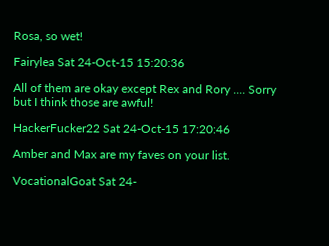Rosa, so wet!

Fairylea Sat 24-Oct-15 15:20:36

All of them are okay except Rex and Rory .... Sorry but I think those are awful!

HackerFucker22 Sat 24-Oct-15 17:20:46

Amber and Max are my faves on your list.

VocationalGoat Sat 24-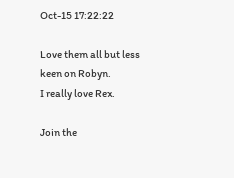Oct-15 17:22:22

Love them all but less keen on Robyn.
I really love Rex.

Join the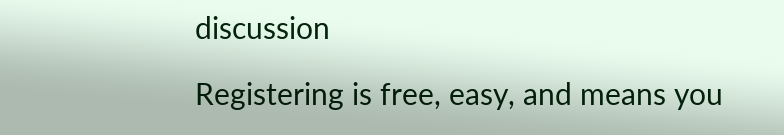discussion

Registering is free, easy, and means you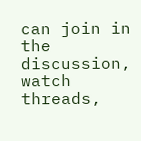can join in the discussion, watch threads,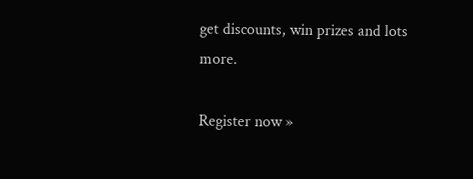get discounts, win prizes and lots more.

Register now »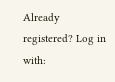Already registered? Log in with: